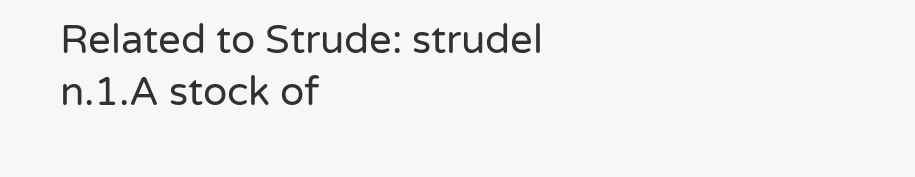Related to Strude: strudel
n.1.A stock of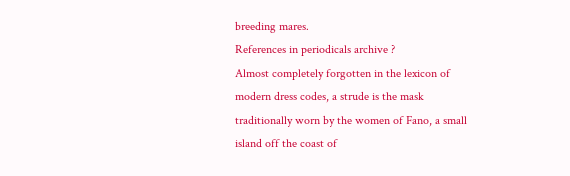breeding mares.
References in periodicals archive ?
Almost completely forgotten in the lexicon of modern dress codes, a strude is the mask traditionally worn by the women of Fano, a small island off the coast of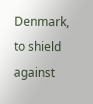Denmark, to shield against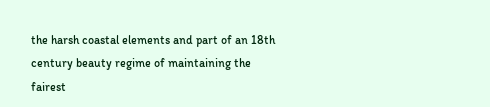the harsh coastal elements and part of an 18th century beauty regime of maintaining the fairest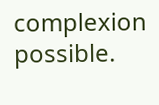complexion possible.